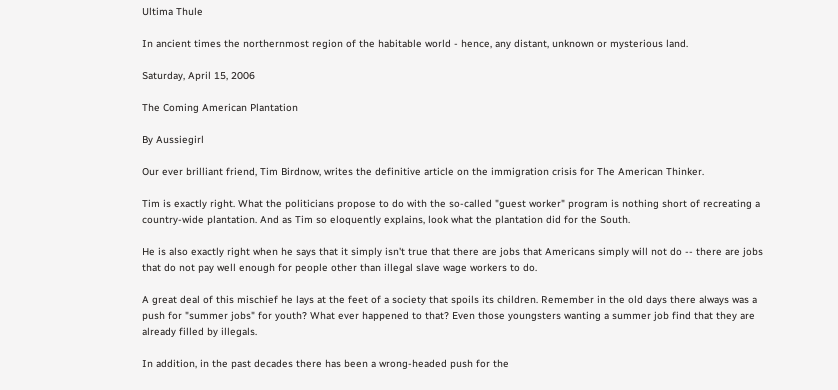Ultima Thule

In ancient times the northernmost region of the habitable world - hence, any distant, unknown or mysterious land.

Saturday, April 15, 2006

The Coming American Plantation

By Aussiegirl

Our ever brilliant friend, Tim Birdnow, writes the definitive article on the immigration crisis for The American Thinker.

Tim is exactly right. What the politicians propose to do with the so-called "guest worker" program is nothing short of recreating a country-wide plantation. And as Tim so eloquently explains, look what the plantation did for the South.

He is also exactly right when he says that it simply isn't true that there are jobs that Americans simply will not do -- there are jobs that do not pay well enough for people other than illegal slave wage workers to do.

A great deal of this mischief he lays at the feet of a society that spoils its children. Remember in the old days there always was a push for "summer jobs" for youth? What ever happened to that? Even those youngsters wanting a summer job find that they are already filled by illegals.

In addition, in the past decades there has been a wrong-headed push for the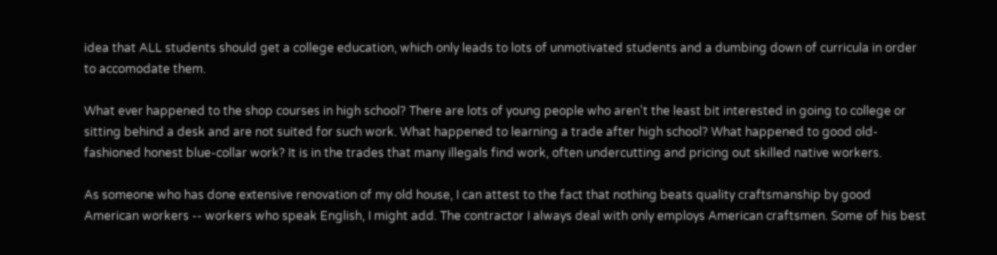idea that ALL students should get a college education, which only leads to lots of unmotivated students and a dumbing down of curricula in order to accomodate them.

What ever happened to the shop courses in high school? There are lots of young people who aren't the least bit interested in going to college or sitting behind a desk and are not suited for such work. What happened to learning a trade after high school? What happened to good old-fashioned honest blue-collar work? It is in the trades that many illegals find work, often undercutting and pricing out skilled native workers.

As someone who has done extensive renovation of my old house, I can attest to the fact that nothing beats quality craftsmanship by good American workers -- workers who speak English, I might add. The contractor I always deal with only employs American craftsmen. Some of his best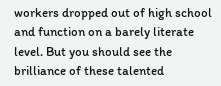workers dropped out of high school and function on a barely literate level. But you should see the brilliance of these talented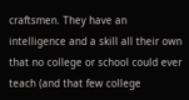craftsmen. They have an intelligence and a skill all their own that no college or school could ever teach (and that few college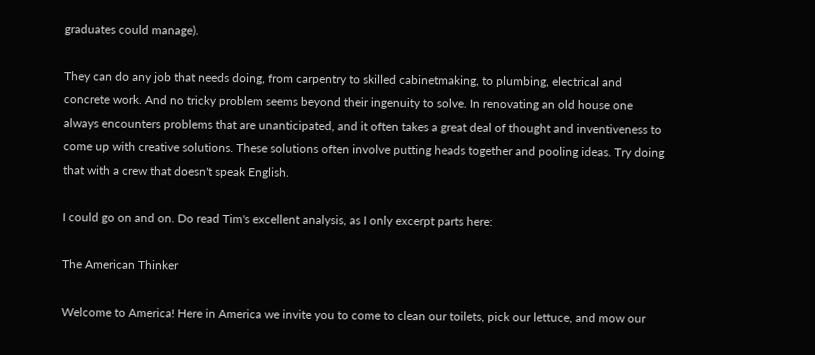graduates could manage).

They can do any job that needs doing, from carpentry to skilled cabinetmaking, to plumbing, electrical and concrete work. And no tricky problem seems beyond their ingenuity to solve. In renovating an old house one always encounters problems that are unanticipated, and it often takes a great deal of thought and inventiveness to come up with creative solutions. These solutions often involve putting heads together and pooling ideas. Try doing that with a crew that doesn't speak English.

I could go on and on. Do read Tim's excellent analysis, as I only excerpt parts here:

The American Thinker

Welcome to America! Here in America we invite you to come to clean our toilets, pick our lettuce, and mow our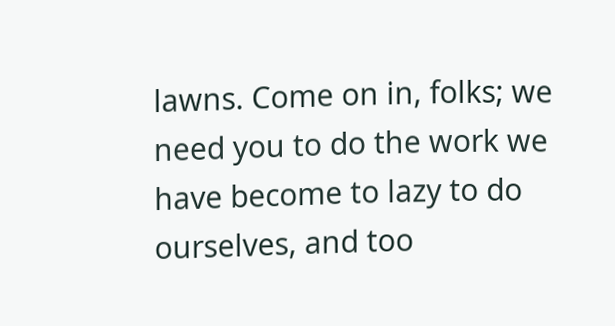lawns. Come on in, folks; we need you to do the work we have become to lazy to do ourselves, and too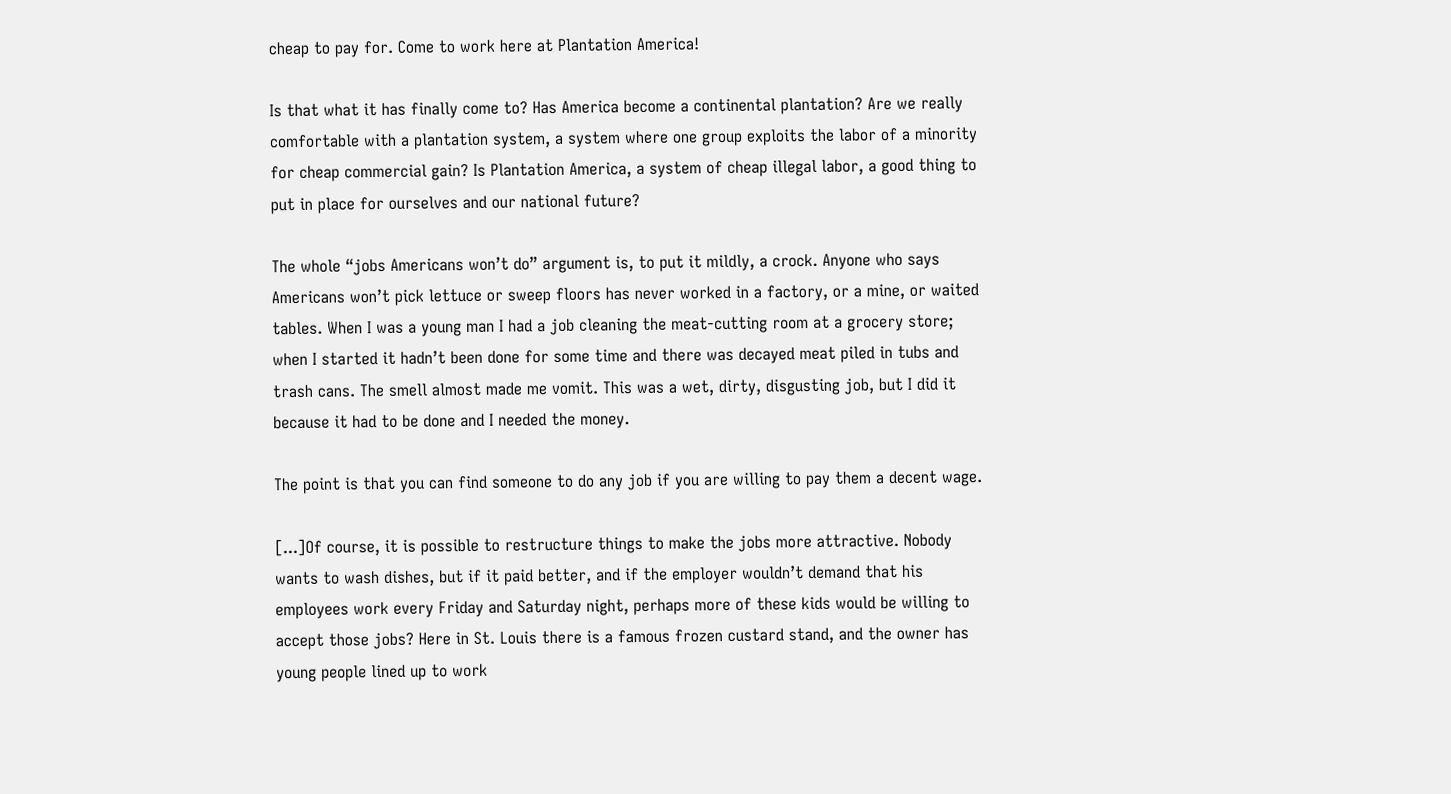cheap to pay for. Come to work here at Plantation America!

Is that what it has finally come to? Has America become a continental plantation? Are we really comfortable with a plantation system, a system where one group exploits the labor of a minority for cheap commercial gain? Is Plantation America, a system of cheap illegal labor, a good thing to put in place for ourselves and our national future?

The whole “jobs Americans won’t do” argument is, to put it mildly, a crock. Anyone who says Americans won’t pick lettuce or sweep floors has never worked in a factory, or a mine, or waited tables. When I was a young man I had a job cleaning the meat-cutting room at a grocery store; when I started it hadn’t been done for some time and there was decayed meat piled in tubs and trash cans. The smell almost made me vomit. This was a wet, dirty, disgusting job, but I did it because it had to be done and I needed the money.

The point is that you can find someone to do any job if you are willing to pay them a decent wage.

[...]Of course, it is possible to restructure things to make the jobs more attractive. Nobody wants to wash dishes, but if it paid better, and if the employer wouldn’t demand that his employees work every Friday and Saturday night, perhaps more of these kids would be willing to accept those jobs? Here in St. Louis there is a famous frozen custard stand, and the owner has young people lined up to work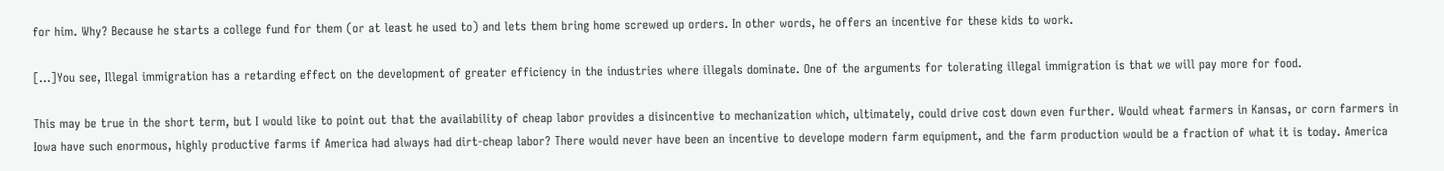for him. Why? Because he starts a college fund for them (or at least he used to) and lets them bring home screwed up orders. In other words, he offers an incentive for these kids to work.

[...]You see, Illegal immigration has a retarding effect on the development of greater efficiency in the industries where illegals dominate. One of the arguments for tolerating illegal immigration is that we will pay more for food.

This may be true in the short term, but I would like to point out that the availability of cheap labor provides a disincentive to mechanization which, ultimately, could drive cost down even further. Would wheat farmers in Kansas, or corn farmers in Iowa have such enormous, highly productive farms if America had always had dirt-cheap labor? There would never have been an incentive to develope modern farm equipment, and the farm production would be a fraction of what it is today. America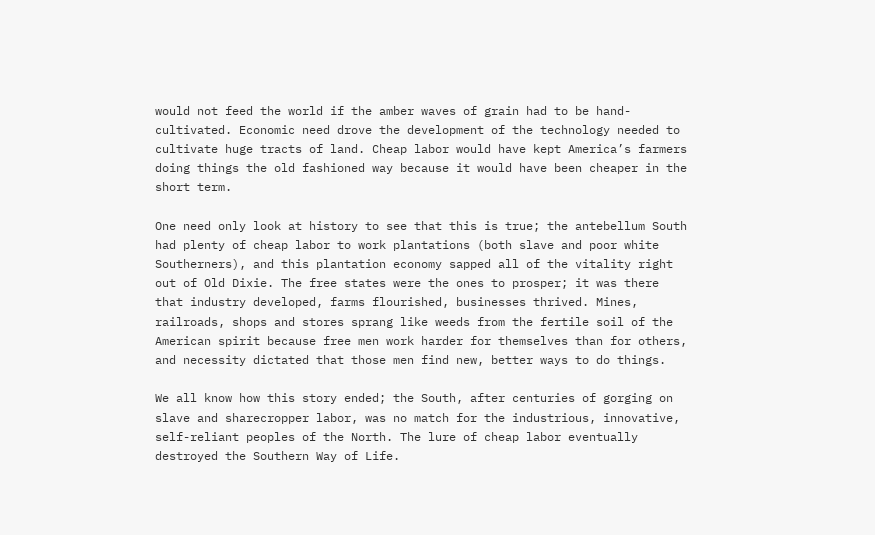would not feed the world if the amber waves of grain had to be hand-cultivated. Economic need drove the development of the technology needed to cultivate huge tracts of land. Cheap labor would have kept America’s farmers doing things the old fashioned way because it would have been cheaper in the short term.

One need only look at history to see that this is true; the antebellum South had plenty of cheap labor to work plantations (both slave and poor white Southerners), and this plantation economy sapped all of the vitality right out of Old Dixie. The free states were the ones to prosper; it was there that industry developed, farms flourished, businesses thrived. Mines, railroads, shops and stores sprang like weeds from the fertile soil of the American spirit because free men work harder for themselves than for others, and necessity dictated that those men find new, better ways to do things.

We all know how this story ended; the South, after centuries of gorging on slave and sharecropper labor, was no match for the industrious, innovative, self-reliant peoples of the North. The lure of cheap labor eventually destroyed the Southern Way of Life.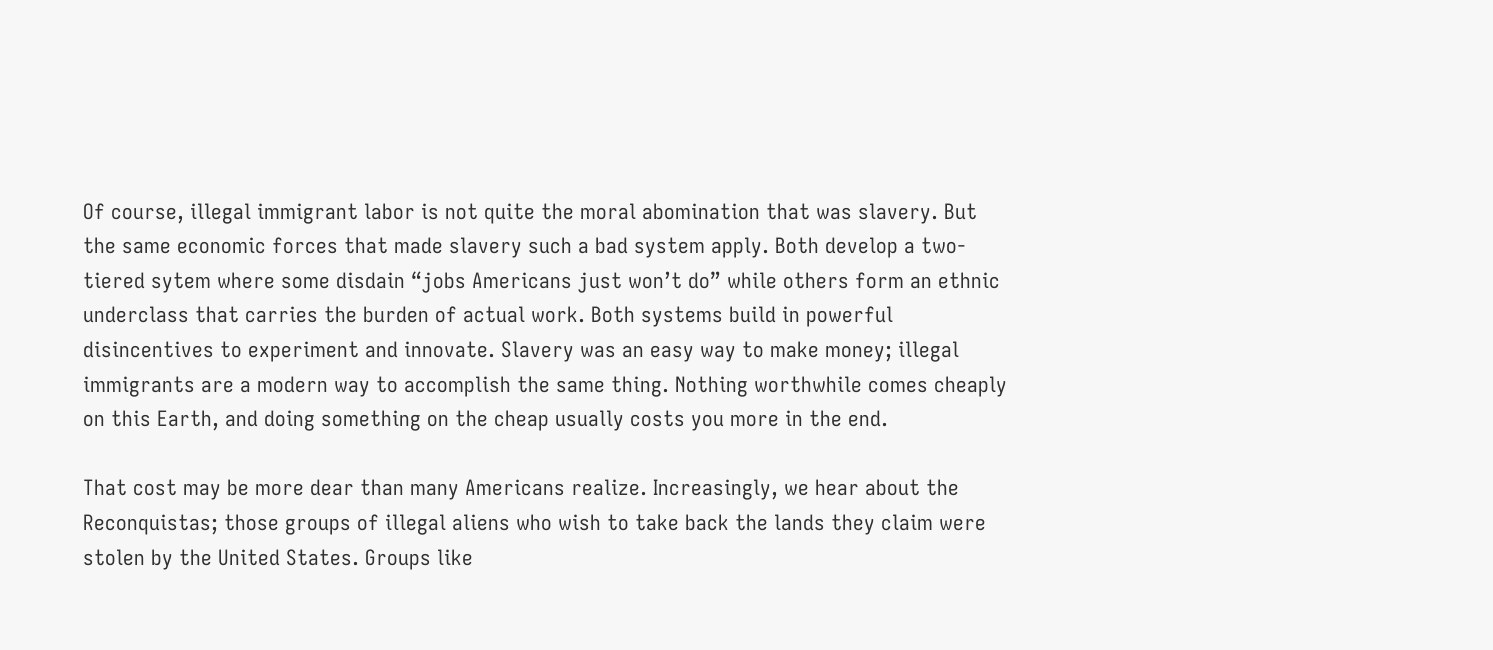Of course, illegal immigrant labor is not quite the moral abomination that was slavery. But the same economic forces that made slavery such a bad system apply. Both develop a two-tiered sytem where some disdain “jobs Americans just won’t do” while others form an ethnic underclass that carries the burden of actual work. Both systems build in powerful disincentives to experiment and innovate. Slavery was an easy way to make money; illegal immigrants are a modern way to accomplish the same thing. Nothing worthwhile comes cheaply on this Earth, and doing something on the cheap usually costs you more in the end.

That cost may be more dear than many Americans realize. Increasingly, we hear about the Reconquistas; those groups of illegal aliens who wish to take back the lands they claim were stolen by the United States. Groups like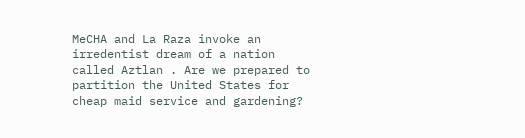MeCHA and La Raza invoke an irredentist dream of a nation called Aztlan . Are we prepared to partition the United States for cheap maid service and gardening?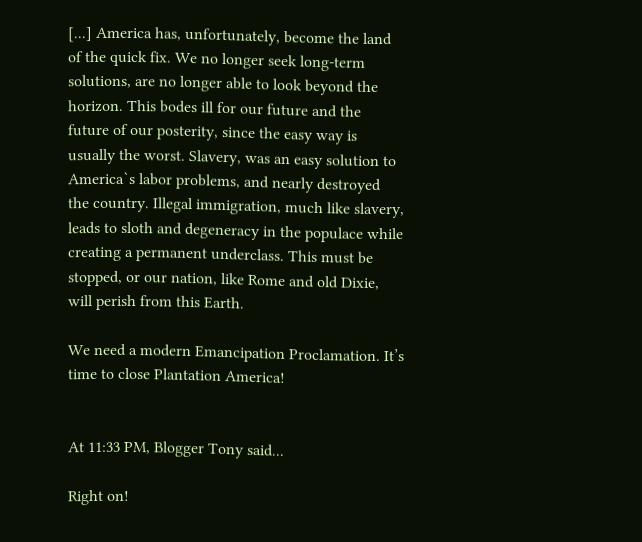[...] America has, unfortunately, become the land of the quick fix. We no longer seek long-term solutions, are no longer able to look beyond the horizon. This bodes ill for our future and the future of our posterity, since the easy way is usually the worst. Slavery, was an easy solution to America`s labor problems, and nearly destroyed the country. Illegal immigration, much like slavery, leads to sloth and degeneracy in the populace while creating a permanent underclass. This must be stopped, or our nation, like Rome and old Dixie, will perish from this Earth.

We need a modern Emancipation Proclamation. It’s time to close Plantation America!


At 11:33 PM, Blogger Tony said...

Right on!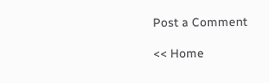Post a Comment

<< Home